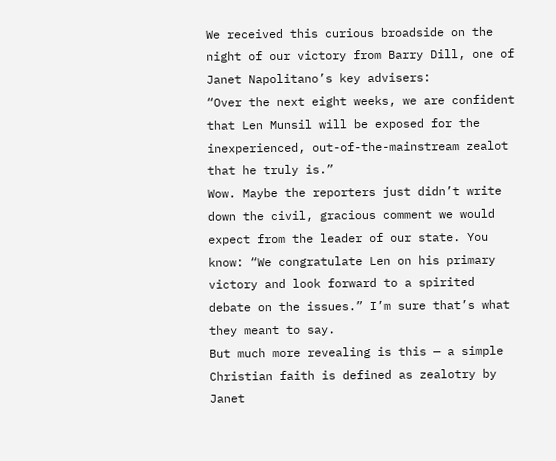We received this curious broadside on the night of our victory from Barry Dill, one of Janet Napolitano’s key advisers:
“Over the next eight weeks, we are confident that Len Munsil will be exposed for the inexperienced, out-of-the-mainstream zealot that he truly is.”
Wow. Maybe the reporters just didn’t write down the civil, gracious comment we would expect from the leader of our state. You know: “We congratulate Len on his primary victory and look forward to a spirited debate on the issues.” I’m sure that’s what they meant to say.
But much more revealing is this — a simple Christian faith is defined as zealotry by Janet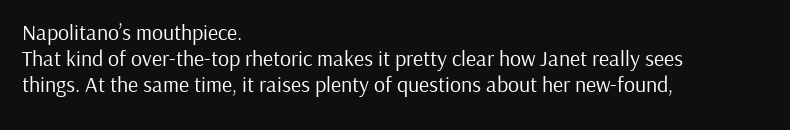Napolitano’s mouthpiece.
That kind of over-the-top rhetoric makes it pretty clear how Janet really sees things. At the same time, it raises plenty of questions about her new-found,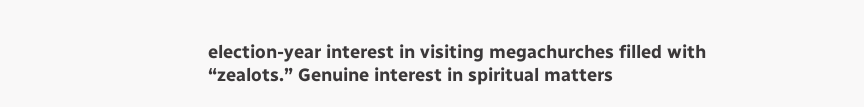election-year interest in visiting megachurches filled with “zealots.” Genuine interest in spiritual matters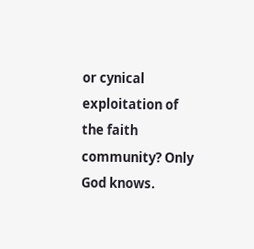or cynical exploitation of the faith community? Only God knows.